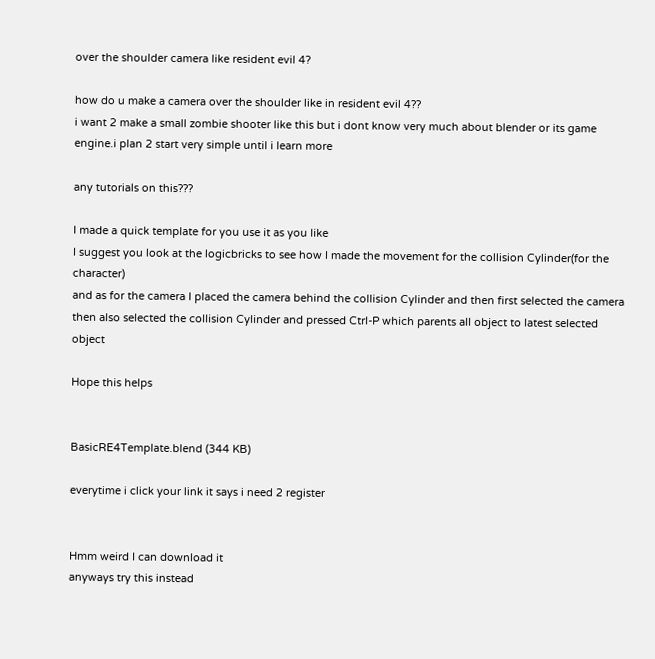over the shoulder camera like resident evil 4?

how do u make a camera over the shoulder like in resident evil 4??
i want 2 make a small zombie shooter like this but i dont know very much about blender or its game engine.i plan 2 start very simple until i learn more

any tutorials on this???

I made a quick template for you use it as you like
I suggest you look at the logicbricks to see how I made the movement for the collision Cylinder(for the character)
and as for the camera I placed the camera behind the collision Cylinder and then first selected the camera then also selected the collision Cylinder and pressed Ctrl-P which parents all object to latest selected object

Hope this helps


BasicRE4Template.blend (344 KB)

everytime i click your link it says i need 2 register


Hmm weird I can download it
anyways try this instead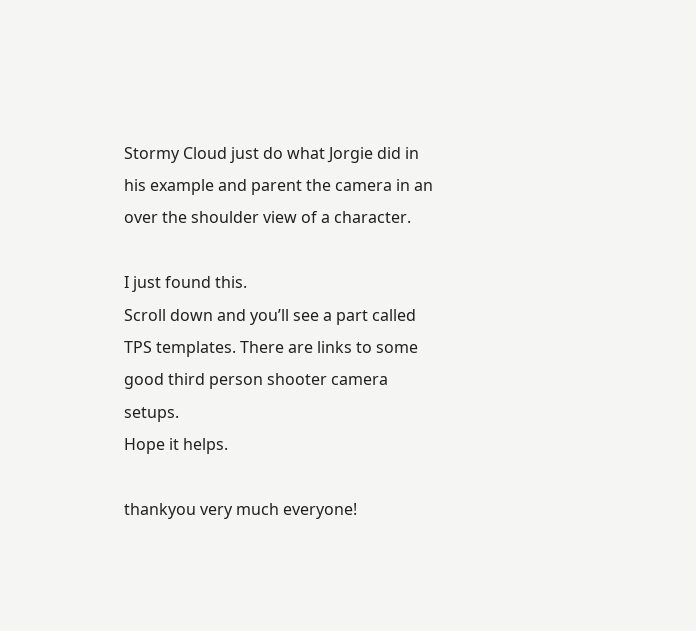Stormy Cloud just do what Jorgie did in his example and parent the camera in an over the shoulder view of a character.

I just found this.
Scroll down and you’ll see a part called TPS templates. There are links to some good third person shooter camera setups.
Hope it helps.

thankyou very much everyone!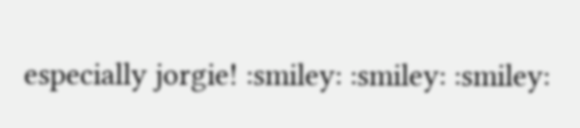especially jorgie! :smiley: :smiley: :smiley: